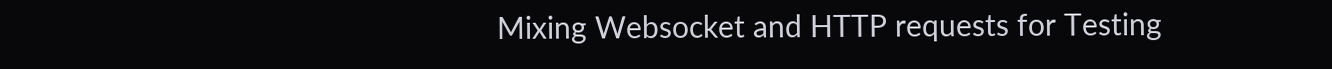Mixing Websocket and HTTP requests for Testing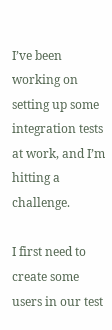I’ve been working on setting up some integration tests at work, and I’m hitting a challenge.

I first need to create some users in our test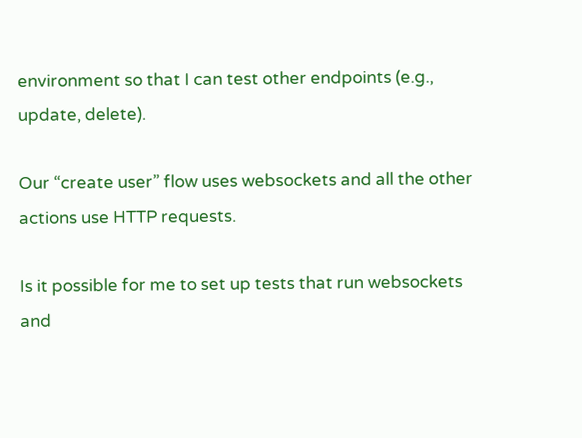environment so that I can test other endpoints (e.g., update, delete).

Our “create user” flow uses websockets and all the other actions use HTTP requests.

Is it possible for me to set up tests that run websockets and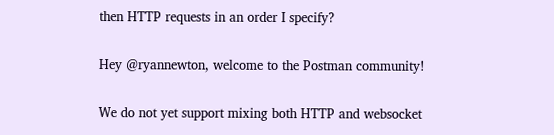then HTTP requests in an order I specify?

Hey @ryannewton, welcome to the Postman community!

We do not yet support mixing both HTTP and websocket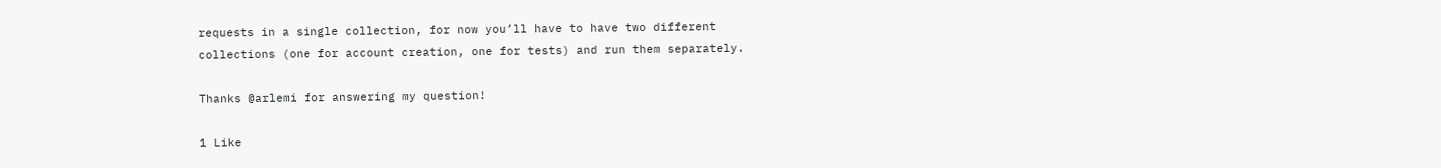requests in a single collection, for now you’ll have to have two different collections (one for account creation, one for tests) and run them separately.

Thanks @arlemi for answering my question!

1 Like